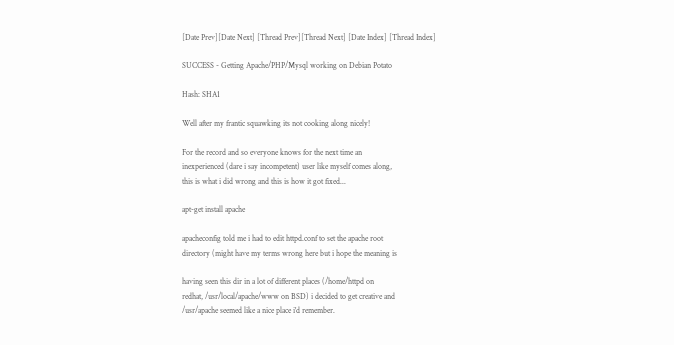[Date Prev][Date Next] [Thread Prev][Thread Next] [Date Index] [Thread Index]

SUCCESS - Getting Apache/PHP/Mysql working on Debian Potato

Hash: SHA1

Well after my frantic squawking its not cooking along nicely!

For the record and so everyone knows for the next time an
inexperienced (dare i say incompetent) user like myself comes along,
this is what i did wrong and this is how it got fixed...

apt-get install apache

apacheconfig told me i had to edit httpd.conf to set the apache root
directory (might have my terms wrong here but i hope the meaning is

having seen this dir in a lot of different places (/home/httpd on
redhat, /usr/local/apache/www on BSD) i decided to get creative and
/usr/apache seemed like a nice place i'd remember.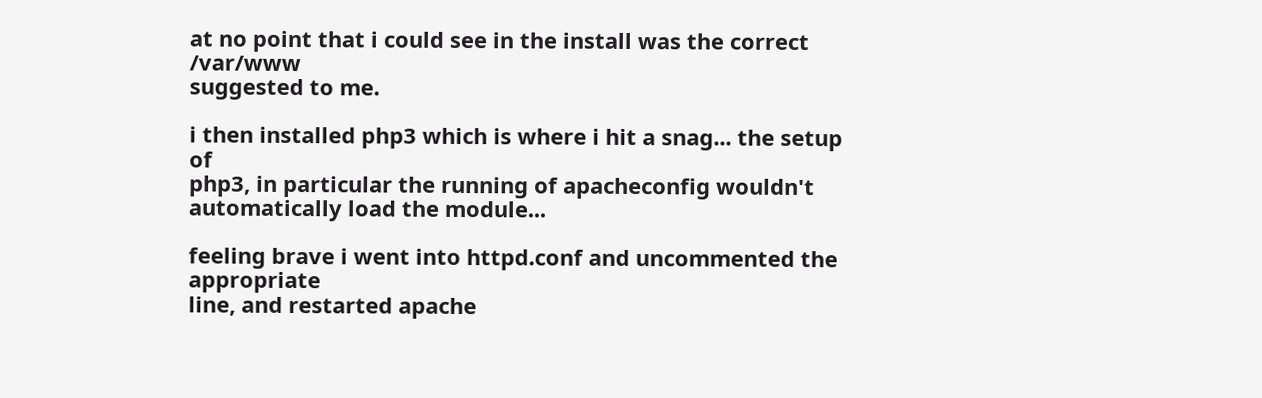at no point that i could see in the install was the correct /var/www
suggested to me.

i then installed php3 which is where i hit a snag... the setup of
php3, in particular the running of apacheconfig wouldn't
automatically load the module...

feeling brave i went into httpd.conf and uncommented the appropriate
line, and restarted apache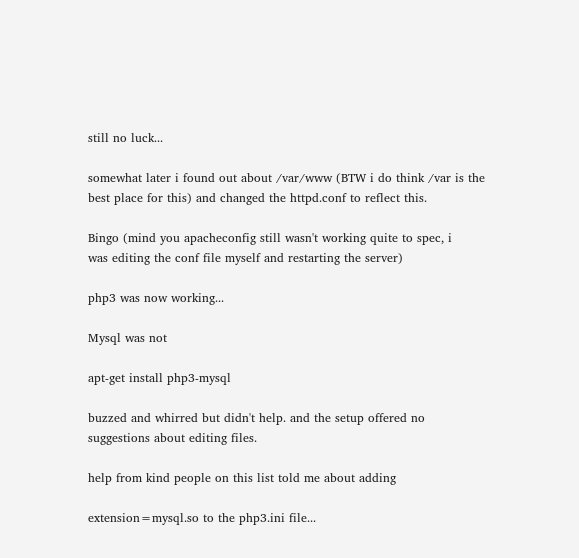still no luck...

somewhat later i found out about /var/www (BTW i do think /var is the
best place for this) and changed the httpd.conf to reflect this.

Bingo (mind you apacheconfig still wasn't working quite to spec, i
was editing the conf file myself and restarting the server)

php3 was now working...

Mysql was not

apt-get install php3-mysql

buzzed and whirred but didn't help. and the setup offered no
suggestions about editing files.

help from kind people on this list told me about adding

extension=mysql.so to the php3.ini file...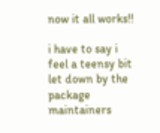now it all works!!

i have to say i feel a teensy bit let down by the package maintainers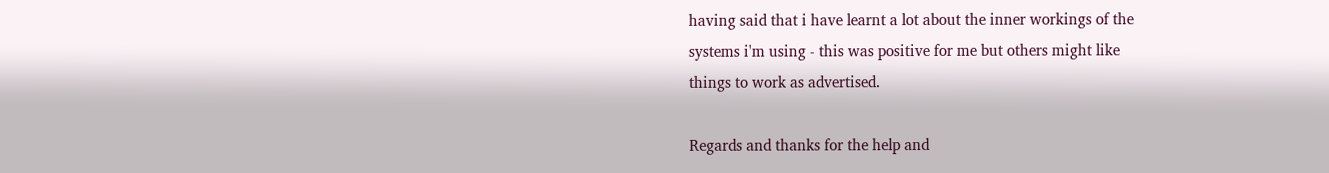having said that i have learnt a lot about the inner workings of the
systems i'm using - this was positive for me but others might like
things to work as advertised.

Regards and thanks for the help and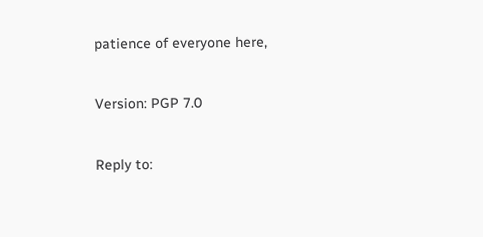patience of everyone here,


Version: PGP 7.0


Reply to: